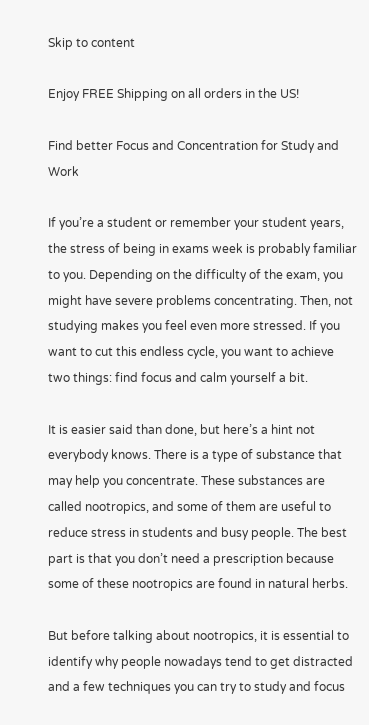Skip to content

Enjoy FREE Shipping on all orders in the US!

Find better Focus and Concentration for Study and Work

If you’re a student or remember your student years, the stress of being in exams week is probably familiar to you. Depending on the difficulty of the exam, you might have severe problems concentrating. Then, not studying makes you feel even more stressed. If you want to cut this endless cycle, you want to achieve two things: find focus and calm yourself a bit.

It is easier said than done, but here’s a hint not everybody knows. There is a type of substance that may help you concentrate. These substances are called nootropics, and some of them are useful to reduce stress in students and busy people. The best part is that you don’t need a prescription because some of these nootropics are found in natural herbs.

But before talking about nootropics, it is essential to identify why people nowadays tend to get distracted and a few techniques you can try to study and focus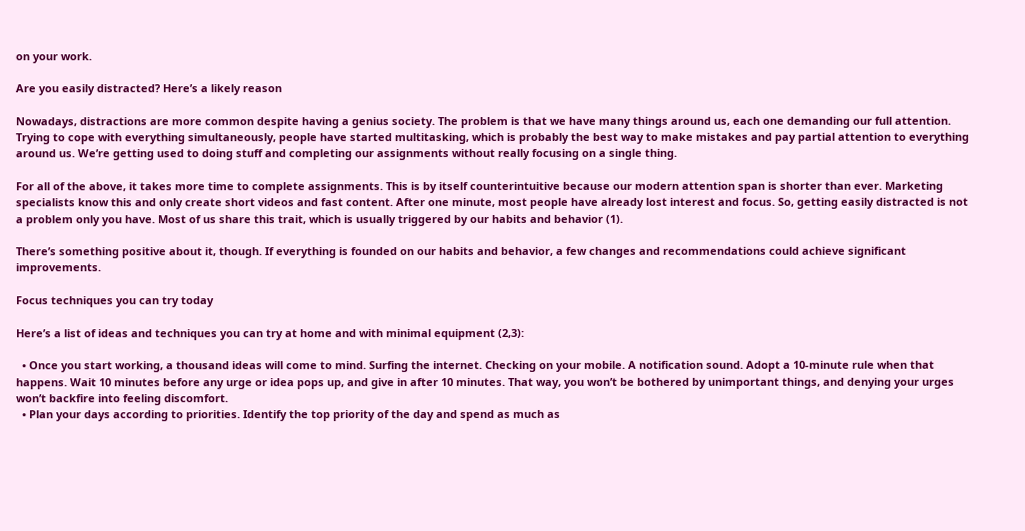on your work.

Are you easily distracted? Here’s a likely reason

Nowadays, distractions are more common despite having a genius society. The problem is that we have many things around us, each one demanding our full attention. Trying to cope with everything simultaneously, people have started multitasking, which is probably the best way to make mistakes and pay partial attention to everything around us. We’re getting used to doing stuff and completing our assignments without really focusing on a single thing.

For all of the above, it takes more time to complete assignments. This is by itself counterintuitive because our modern attention span is shorter than ever. Marketing specialists know this and only create short videos and fast content. After one minute, most people have already lost interest and focus. So, getting easily distracted is not a problem only you have. Most of us share this trait, which is usually triggered by our habits and behavior (1).

There’s something positive about it, though. If everything is founded on our habits and behavior, a few changes and recommendations could achieve significant improvements.

Focus techniques you can try today

Here’s a list of ideas and techniques you can try at home and with minimal equipment (2,3):

  • Once you start working, a thousand ideas will come to mind. Surfing the internet. Checking on your mobile. A notification sound. Adopt a 10-minute rule when that happens. Wait 10 minutes before any urge or idea pops up, and give in after 10 minutes. That way, you won’t be bothered by unimportant things, and denying your urges won’t backfire into feeling discomfort.
  • Plan your days according to priorities. Identify the top priority of the day and spend as much as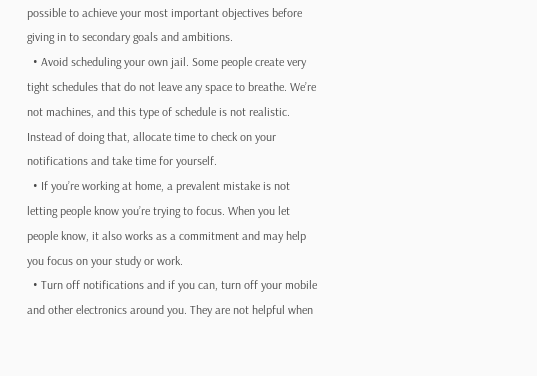possible to achieve your most important objectives before giving in to secondary goals and ambitions.
  • Avoid scheduling your own jail. Some people create very tight schedules that do not leave any space to breathe. We’re not machines, and this type of schedule is not realistic. Instead of doing that, allocate time to check on your notifications and take time for yourself.
  • If you’re working at home, a prevalent mistake is not letting people know you’re trying to focus. When you let people know, it also works as a commitment and may help you focus on your study or work.
  • Turn off notifications and if you can, turn off your mobile and other electronics around you. They are not helpful when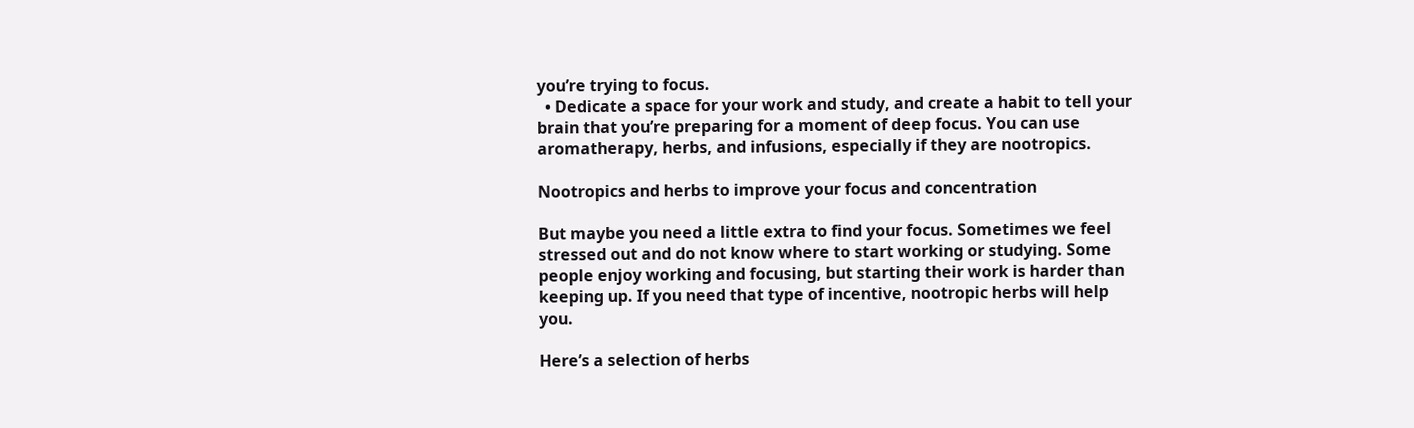you’re trying to focus.
  • Dedicate a space for your work and study, and create a habit to tell your brain that you’re preparing for a moment of deep focus. You can use aromatherapy, herbs, and infusions, especially if they are nootropics.

Nootropics and herbs to improve your focus and concentration

But maybe you need a little extra to find your focus. Sometimes we feel stressed out and do not know where to start working or studying. Some people enjoy working and focusing, but starting their work is harder than keeping up. If you need that type of incentive, nootropic herbs will help you.

Here’s a selection of herbs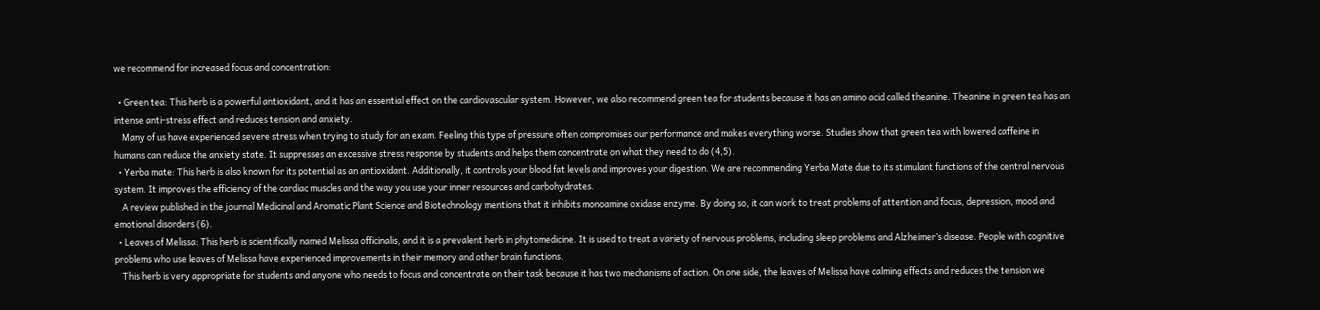we recommend for increased focus and concentration:

  • Green tea: This herb is a powerful antioxidant, and it has an essential effect on the cardiovascular system. However, we also recommend green tea for students because it has an amino acid called theanine. Theanine in green tea has an intense anti-stress effect and reduces tension and anxiety.
    Many of us have experienced severe stress when trying to study for an exam. Feeling this type of pressure often compromises our performance and makes everything worse. Studies show that green tea with lowered caffeine in humans can reduce the anxiety state. It suppresses an excessive stress response by students and helps them concentrate on what they need to do (4,5).
  • Yerba mate: This herb is also known for its potential as an antioxidant. Additionally, it controls your blood fat levels and improves your digestion. We are recommending Yerba Mate due to its stimulant functions of the central nervous system. It improves the efficiency of the cardiac muscles and the way you use your inner resources and carbohydrates.
    A review published in the journal Medicinal and Aromatic Plant Science and Biotechnology mentions that it inhibits monoamine oxidase enzyme. By doing so, it can work to treat problems of attention and focus, depression, mood and emotional disorders (6).
  • Leaves of Melissa: This herb is scientifically named Melissa officinalis, and it is a prevalent herb in phytomedicine. It is used to treat a variety of nervous problems, including sleep problems and Alzheimer’s disease. People with cognitive problems who use leaves of Melissa have experienced improvements in their memory and other brain functions.
    This herb is very appropriate for students and anyone who needs to focus and concentrate on their task because it has two mechanisms of action. On one side, the leaves of Melissa have calming effects and reduces the tension we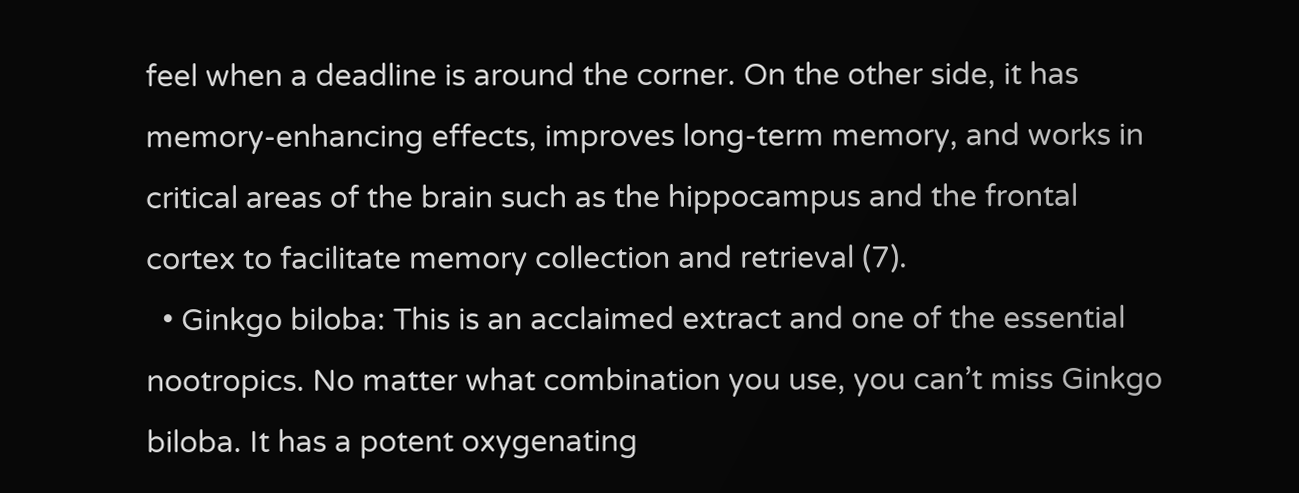feel when a deadline is around the corner. On the other side, it has memory-enhancing effects, improves long-term memory, and works in critical areas of the brain such as the hippocampus and the frontal cortex to facilitate memory collection and retrieval (7).
  • Ginkgo biloba: This is an acclaimed extract and one of the essential nootropics. No matter what combination you use, you can’t miss Ginkgo biloba. It has a potent oxygenating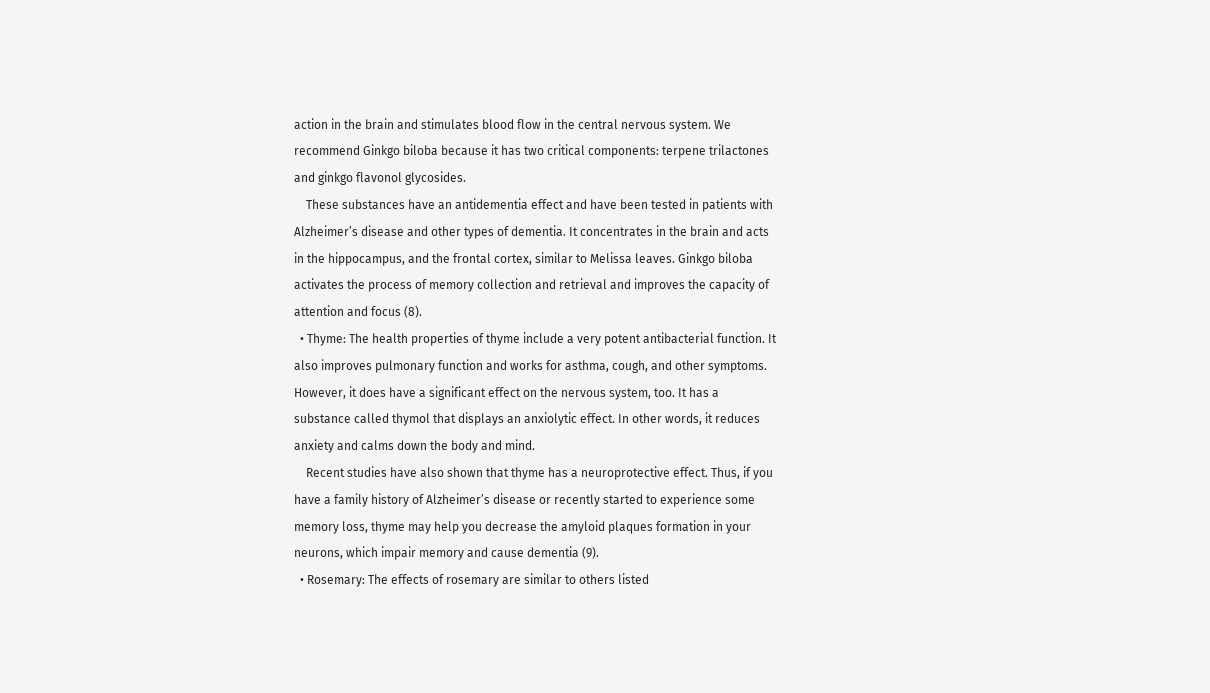action in the brain and stimulates blood flow in the central nervous system. We recommend Ginkgo biloba because it has two critical components: terpene trilactones and ginkgo flavonol glycosides.
    These substances have an antidementia effect and have been tested in patients with Alzheimer’s disease and other types of dementia. It concentrates in the brain and acts in the hippocampus, and the frontal cortex, similar to Melissa leaves. Ginkgo biloba activates the process of memory collection and retrieval and improves the capacity of attention and focus (8).
  • Thyme: The health properties of thyme include a very potent antibacterial function. It also improves pulmonary function and works for asthma, cough, and other symptoms. However, it does have a significant effect on the nervous system, too. It has a substance called thymol that displays an anxiolytic effect. In other words, it reduces anxiety and calms down the body and mind.
    Recent studies have also shown that thyme has a neuroprotective effect. Thus, if you have a family history of Alzheimer’s disease or recently started to experience some memory loss, thyme may help you decrease the amyloid plaques formation in your neurons, which impair memory and cause dementia (9).
  • Rosemary: The effects of rosemary are similar to others listed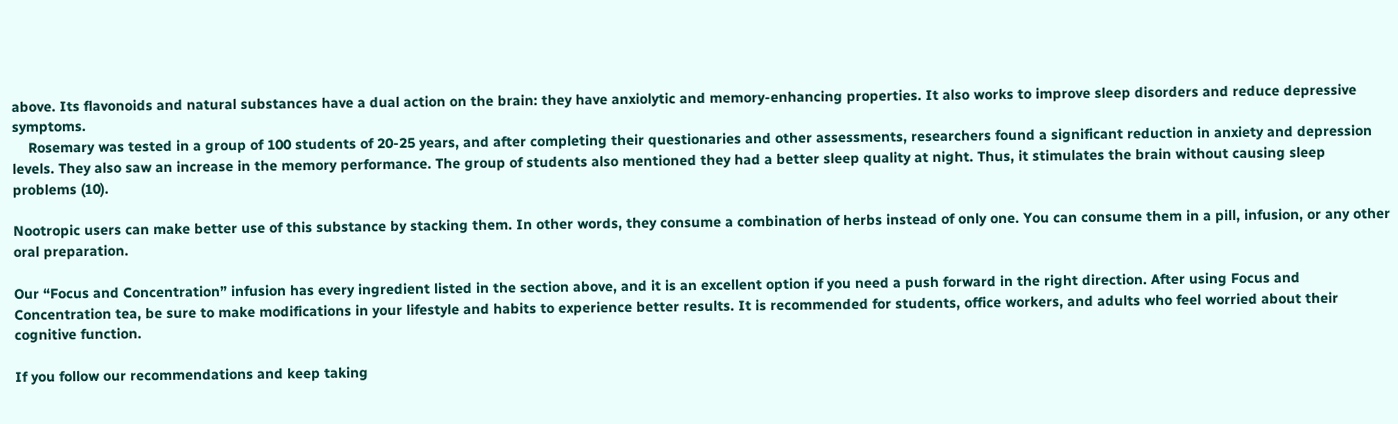above. Its flavonoids and natural substances have a dual action on the brain: they have anxiolytic and memory-enhancing properties. It also works to improve sleep disorders and reduce depressive symptoms.
    Rosemary was tested in a group of 100 students of 20-25 years, and after completing their questionaries and other assessments, researchers found a significant reduction in anxiety and depression levels. They also saw an increase in the memory performance. The group of students also mentioned they had a better sleep quality at night. Thus, it stimulates the brain without causing sleep problems (10).

Nootropic users can make better use of this substance by stacking them. In other words, they consume a combination of herbs instead of only one. You can consume them in a pill, infusion, or any other oral preparation.

Our “Focus and Concentration” infusion has every ingredient listed in the section above, and it is an excellent option if you need a push forward in the right direction. After using Focus and Concentration tea, be sure to make modifications in your lifestyle and habits to experience better results. It is recommended for students, office workers, and adults who feel worried about their cognitive function.

If you follow our recommendations and keep taking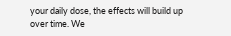your daily dose, the effects will build up over time. We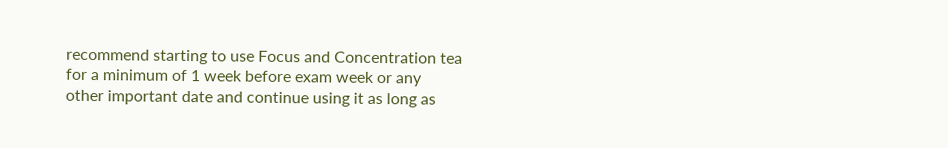recommend starting to use Focus and Concentration tea for a minimum of 1 week before exam week or any other important date and continue using it as long as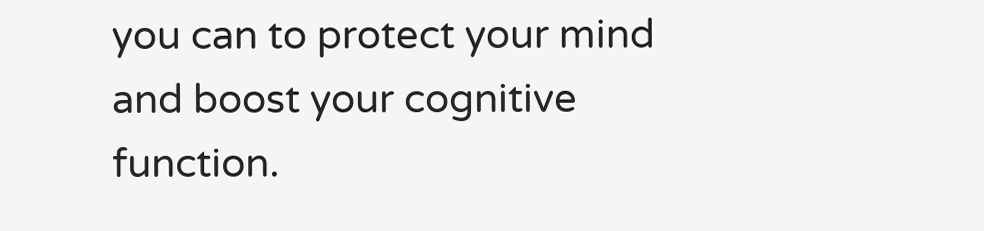you can to protect your mind and boost your cognitive function.